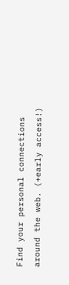Find your personal connections around the web. (+early access!)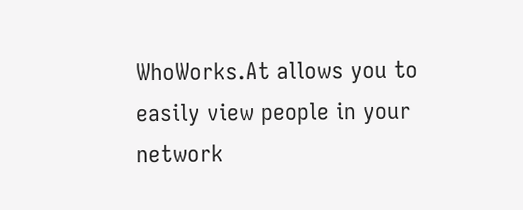WhoWorks.At allows you to easily view people in your network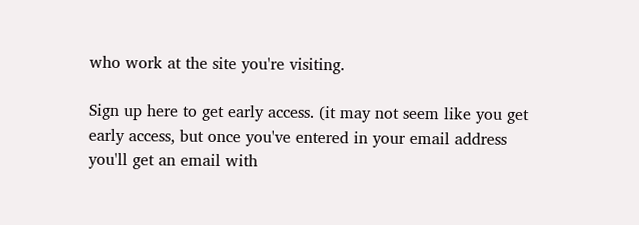who work at the site you're visiting.

Sign up here to get early access. (it may not seem like you get early access, but once you've entered in your email address you'll get an email with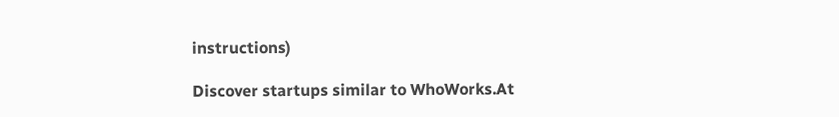instructions)

Discover startups similar to WhoWorks.At